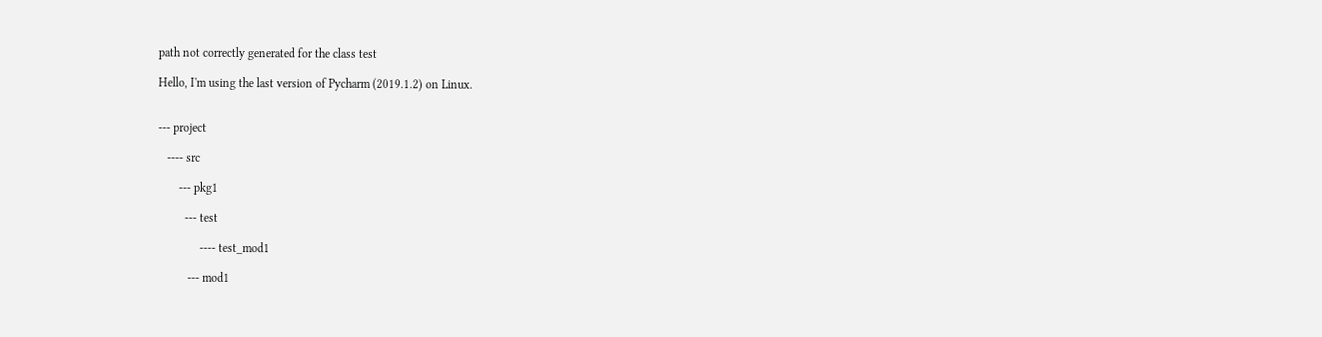path not correctly generated for the class test

Hello, I'm using the last version of Pycharm (2019.1.2) on Linux.


--- project

   ---- src

       --- pkg1

         --- test

              ---- test_mod1

          --- mod1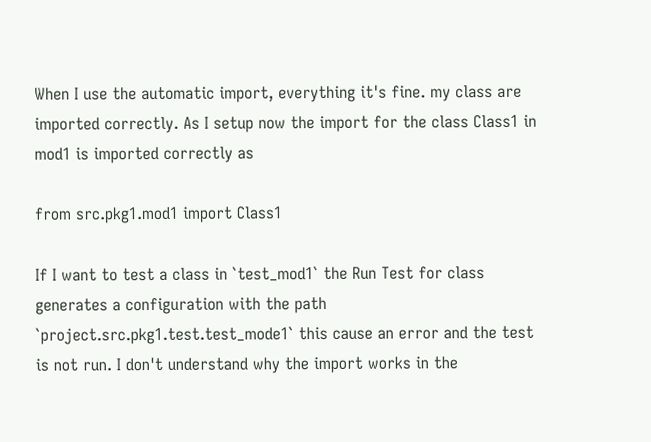When I use the automatic import, everything it's fine. my class are imported correctly. As I setup now the import for the class Class1 in mod1 is imported correctly as

from src.pkg1.mod1 import Class1

If I want to test a class in `test_mod1` the Run Test for class generates a configuration with the path `project.src.pkg1.test.test_mode1` this cause an error and the test is not run. I don't understand why the import works in the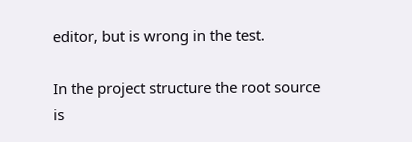editor, but is wrong in the test.

In the project structure the root source is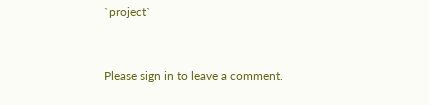`project`


Please sign in to leave a comment.